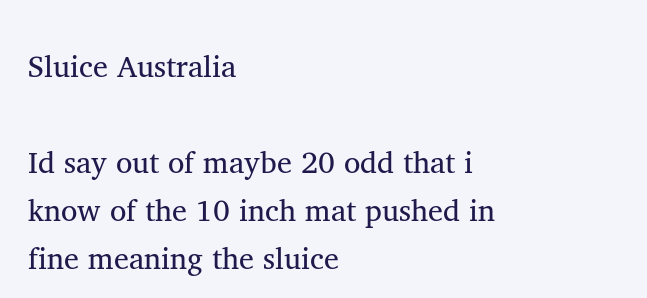Sluice Australia

Id say out of maybe 20 odd that i know of the 10 inch mat pushed in fine meaning the sluice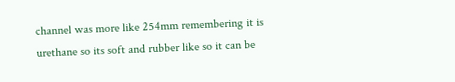channel was more like 254mm remembering it is urethane so its soft and rubber like so it can be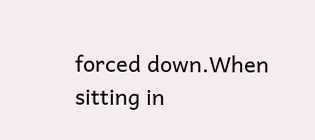forced down.When sitting in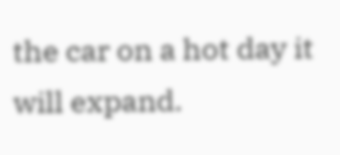the car on a hot day it will expand.